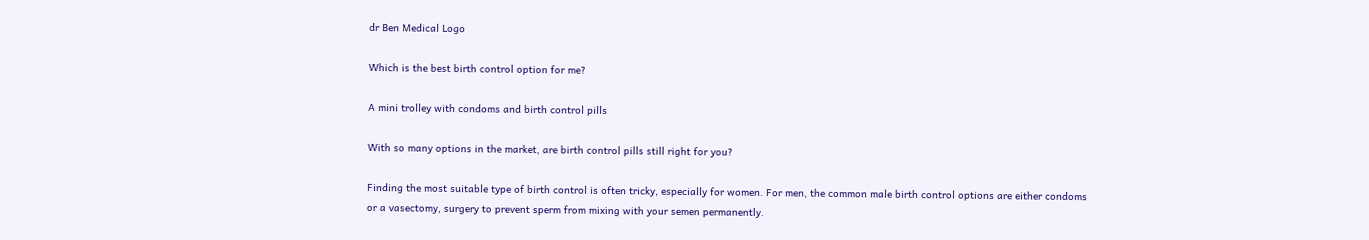dr Ben Medical Logo

Which is the best birth control option for me?

A mini trolley with condoms and birth control pills

With so many options in the market, are birth control pills still right for you?

Finding the most suitable type of birth control is often tricky, especially for women. For men, the common male birth control options are either condoms or a vasectomy, surgery to prevent sperm from mixing with your semen permanently.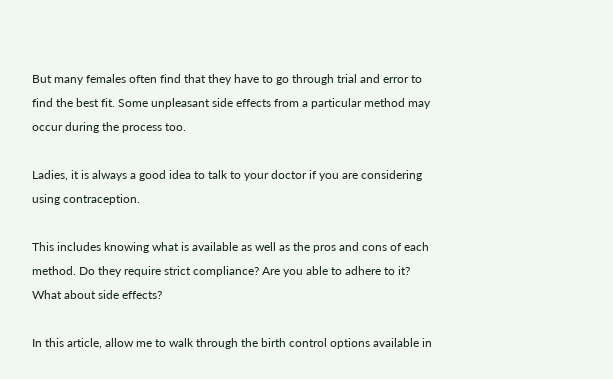But many females often find that they have to go through trial and error to find the best fit. Some unpleasant side effects from a particular method may occur during the process too.

Ladies, it is always a good idea to talk to your doctor if you are considering using contraception.

This includes knowing what is available as well as the pros and cons of each method. Do they require strict compliance? Are you able to adhere to it? What about side effects?

In this article, allow me to walk through the birth control options available in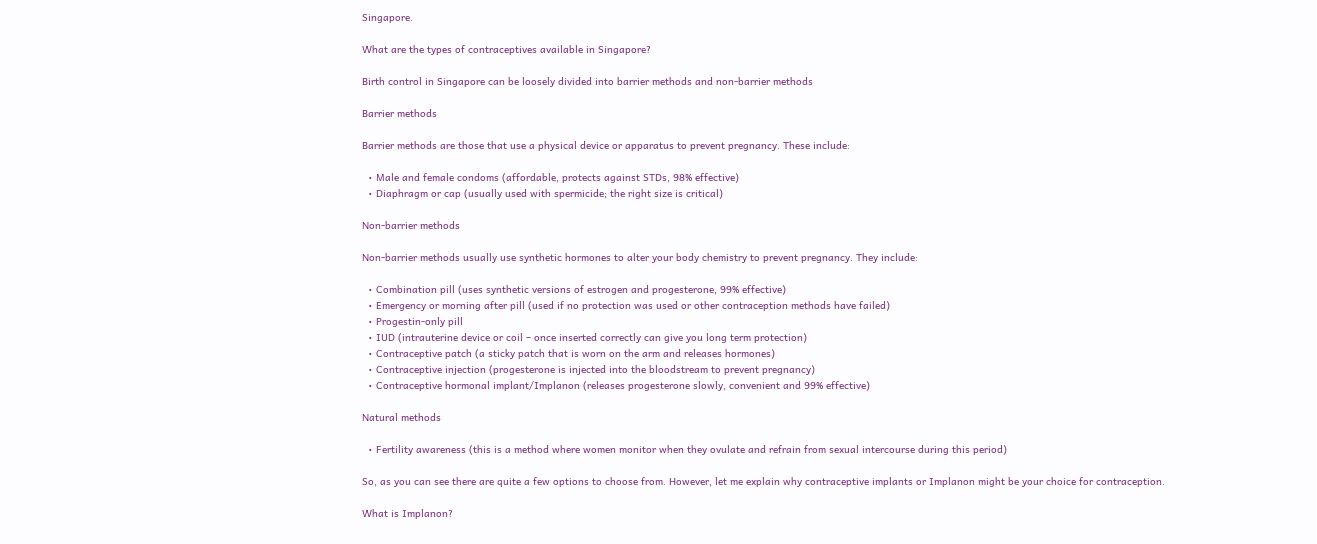Singapore.

What are the types of contraceptives available in Singapore?

Birth control in Singapore can be loosely divided into barrier methods and non-barrier methods

Barrier methods

Barrier methods are those that use a physical device or apparatus to prevent pregnancy. These include:

  • Male and female condoms (affordable, protects against STDs, 98% effective)
  • Diaphragm or cap (usually used with spermicide; the right size is critical)

Non-barrier methods

Non-barrier methods usually use synthetic hormones to alter your body chemistry to prevent pregnancy. They include:

  • Combination pill (uses synthetic versions of estrogen and progesterone, 99% effective)
  • Emergency or morning after pill (used if no protection was used or other contraception methods have failed)
  • Progestin-only pill
  • IUD (intrauterine device or coil – once inserted correctly can give you long term protection)
  • Contraceptive patch (a sticky patch that is worn on the arm and releases hormones)
  • Contraceptive injection (progesterone is injected into the bloodstream to prevent pregnancy)
  • Contraceptive hormonal implant/Implanon (releases progesterone slowly, convenient and 99% effective)

Natural methods

  • Fertility awareness (this is a method where women monitor when they ovulate and refrain from sexual intercourse during this period)

So, as you can see there are quite a few options to choose from. However, let me explain why contraceptive implants or Implanon might be your choice for contraception.

What is Implanon?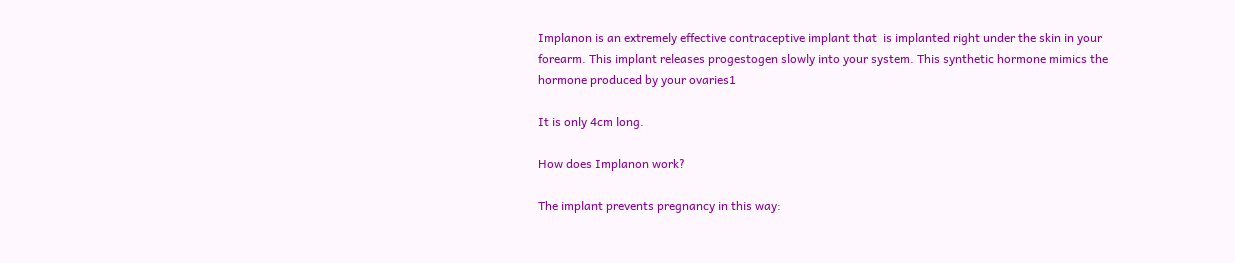Implanon is an extremely effective contraceptive implant that  is implanted right under the skin in your forearm. This implant releases progestogen slowly into your system. This synthetic hormone mimics the hormone produced by your ovaries1

It is only 4cm long.

How does Implanon work?

The implant prevents pregnancy in this way: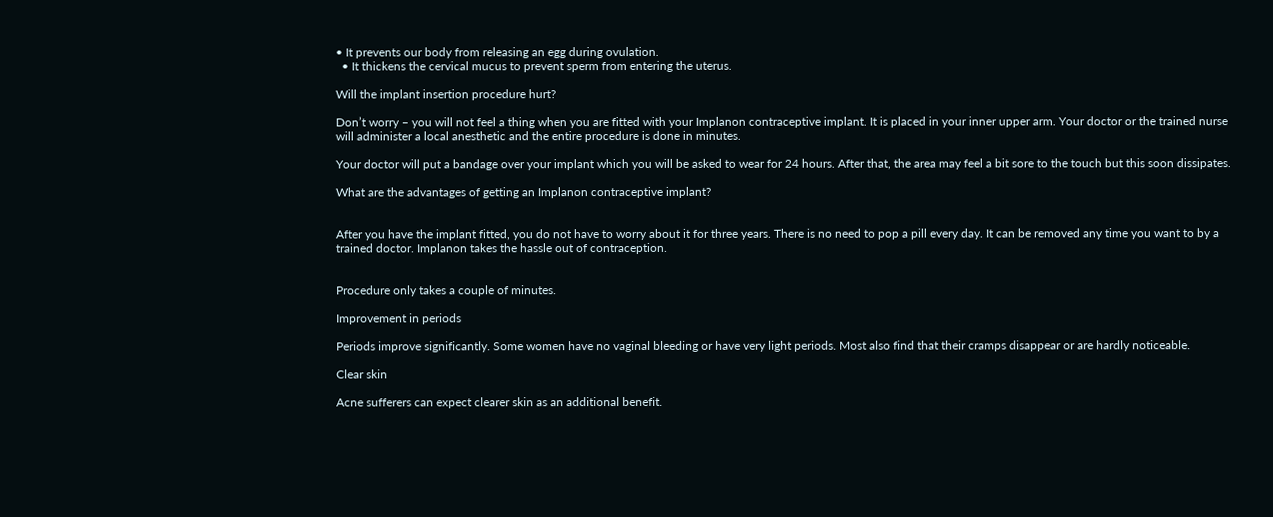• It prevents our body from releasing an egg during ovulation.
  • It thickens the cervical mucus to prevent sperm from entering the uterus.

Will the implant insertion procedure hurt?

Don’t worry – you will not feel a thing when you are fitted with your Implanon contraceptive implant. It is placed in your inner upper arm. Your doctor or the trained nurse will administer a local anesthetic and the entire procedure is done in minutes.

Your doctor will put a bandage over your implant which you will be asked to wear for 24 hours. After that, the area may feel a bit sore to the touch but this soon dissipates.

What are the advantages of getting an Implanon contraceptive implant?


After you have the implant fitted, you do not have to worry about it for three years. There is no need to pop a pill every day. It can be removed any time you want to by a trained doctor. Implanon takes the hassle out of contraception.


Procedure only takes a couple of minutes.

Improvement in periods

Periods improve significantly. Some women have no vaginal bleeding or have very light periods. Most also find that their cramps disappear or are hardly noticeable.

Clear skin

Acne sufferers can expect clearer skin as an additional benefit.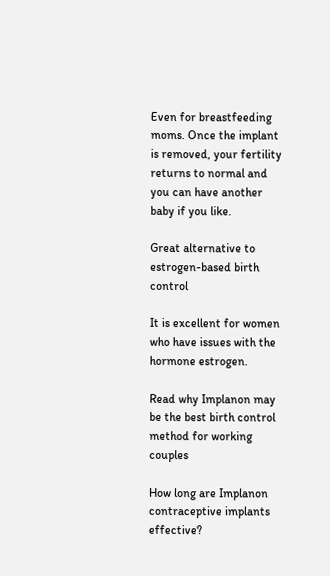Even for breastfeeding moms. Once the implant is removed, your fertility returns to normal and you can have another baby if you like.

Great alternative to estrogen-based birth control

It is excellent for women who have issues with the hormone estrogen.

Read why Implanon may be the best birth control method for working couples

How long are Implanon contraceptive implants effective?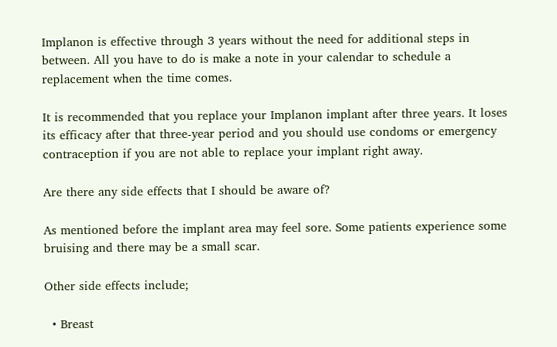Implanon is effective through 3 years without the need for additional steps in between. All you have to do is make a note in your calendar to schedule a replacement when the time comes.

It is recommended that you replace your Implanon implant after three years. It loses its efficacy after that three-year period and you should use condoms or emergency contraception if you are not able to replace your implant right away.

Are there any side effects that I should be aware of?

As mentioned before the implant area may feel sore. Some patients experience some bruising and there may be a small scar.

Other side effects include;

  • Breast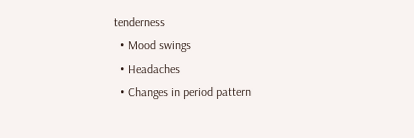tenderness
  • Mood swings
  • Headaches
  • Changes in period pattern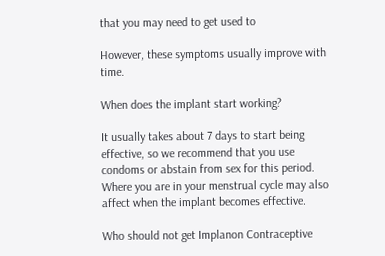that you may need to get used to

However, these symptoms usually improve with time.

When does the implant start working?

It usually takes about 7 days to start being effective, so we recommend that you use condoms or abstain from sex for this period. Where you are in your menstrual cycle may also affect when the implant becomes effective.

Who should not get Implanon Contraceptive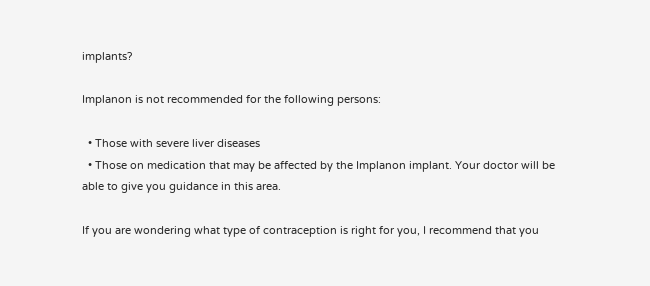implants?

Implanon is not recommended for the following persons:

  • Those with severe liver diseases
  • Those on medication that may be affected by the Implanon implant. Your doctor will be able to give you guidance in this area.

If you are wondering what type of contraception is right for you, I recommend that you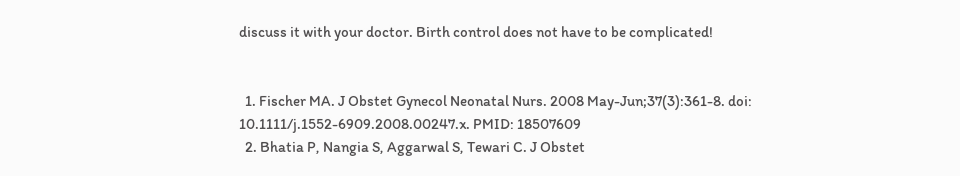discuss it with your doctor. Birth control does not have to be complicated!


  1. Fischer MA. J Obstet Gynecol Neonatal Nurs. 2008 May-Jun;37(3):361-8. doi: 10.1111/j.1552-6909.2008.00247.x. PMID: 18507609
  2. Bhatia P, Nangia S, Aggarwal S, Tewari C. J Obstet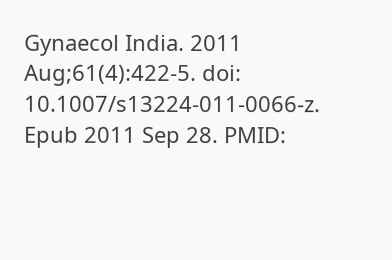Gynaecol India. 2011 Aug;61(4):422-5. doi: 10.1007/s13224-011-0066-z. Epub 2011 Sep 28. PMID: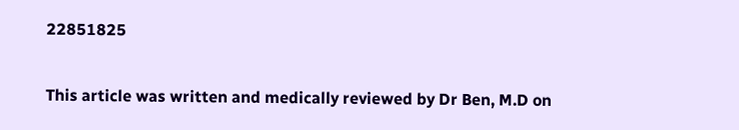22851825

This article was written and medically reviewed by Dr Ben, M.D on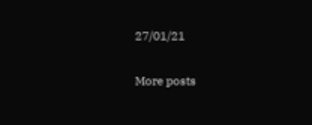27/01/21

More posts